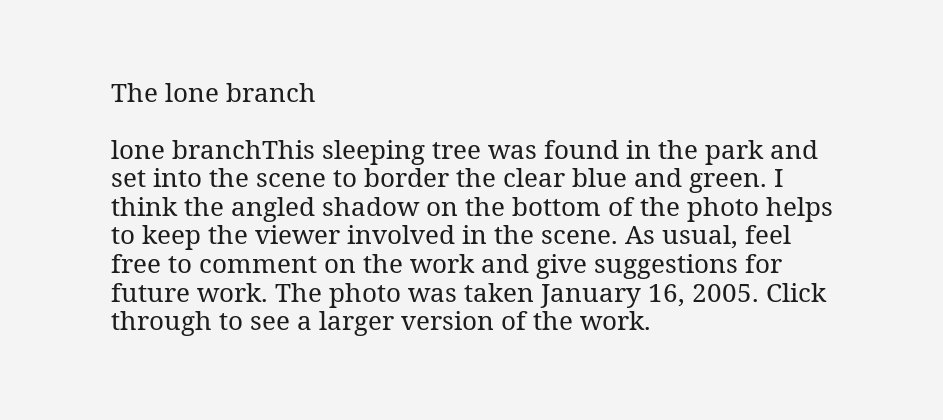The lone branch

lone branchThis sleeping tree was found in the park and set into the scene to border the clear blue and green. I think the angled shadow on the bottom of the photo helps to keep the viewer involved in the scene. As usual, feel free to comment on the work and give suggestions for future work. The photo was taken January 16, 2005. Click through to see a larger version of the work.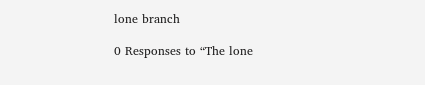lone branch

0 Responses to “The lone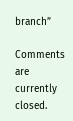branch”

Comments are currently closed.